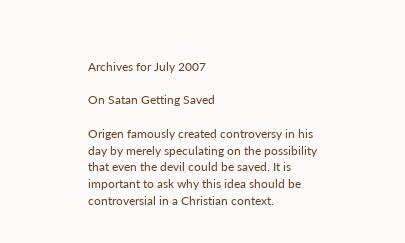Archives for July 2007

On Satan Getting Saved

Origen famously created controversy in his day by merely speculating on the possibility that even the devil could be saved. It is important to ask why this idea should be controversial in a Christian context.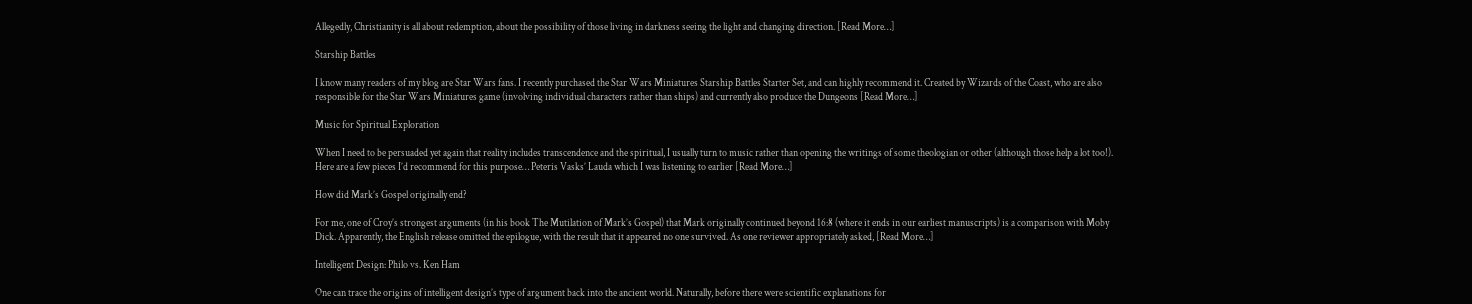Allegedly, Christianity is all about redemption, about the possibility of those living in darkness seeing the light and changing direction. [Read More…]

Starship Battles

I know many readers of my blog are Star Wars fans. I recently purchased the Star Wars Miniatures Starship Battles Starter Set, and can highly recommend it. Created by Wizards of the Coast, who are also responsible for the Star Wars Miniatures game (involving individual characters rather than ships) and currently also produce the Dungeons [Read More…]

Music for Spiritual Exploration

When I need to be persuaded yet again that reality includes transcendence and the spiritual, I usually turn to music rather than opening the writings of some theologian or other (although those help a lot too!). Here are a few pieces I’d recommend for this purpose… Peteris Vasks’ Lauda which I was listening to earlier [Read More…]

How did Mark’s Gospel originally end?

For me, one of Croy’s strongest arguments (in his book The Mutilation of Mark’s Gospel) that Mark originally continued beyond 16:8 (where it ends in our earliest manuscripts) is a comparison with Moby Dick. Apparently, the English release omitted the epilogue, with the result that it appeared no one survived. As one reviewer appropriately asked, [Read More…]

Intelligent Design: Philo vs. Ken Ham

One can trace the origins of intelligent design’s type of argument back into the ancient world. Naturally, before there were scientific explanations for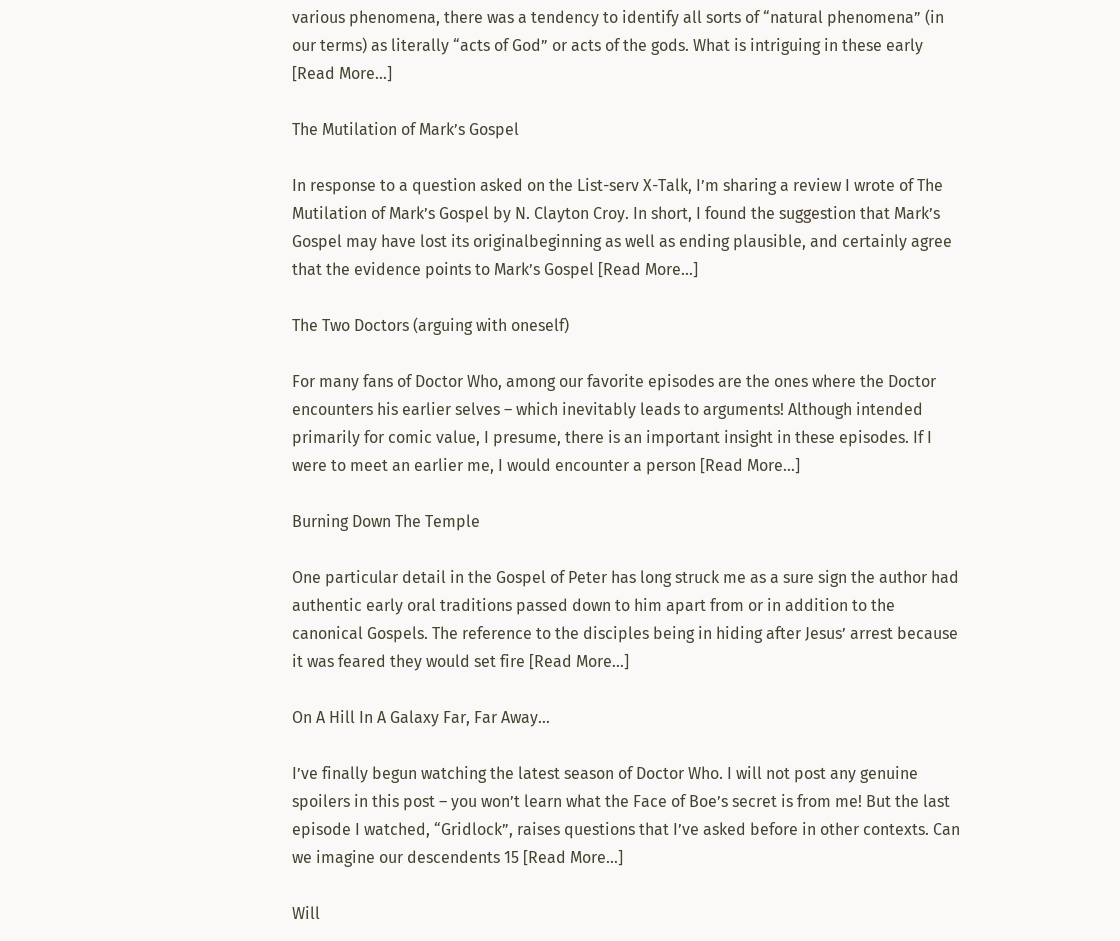various phenomena, there was a tendency to identify all sorts of “natural phenomena” (in our terms) as literally “acts of God” or acts of the gods. What is intriguing in these early [Read More…]

The Mutilation of Mark’s Gospel

In response to a question asked on the List-serv X-Talk, I’m sharing a review I wrote of The Mutilation of Mark’s Gospel by N. Clayton Croy. In short, I found the suggestion that Mark’s Gospel may have lost its originalbeginning as well as ending plausible, and certainly agree that the evidence points to Mark’s Gospel [Read More…]

The Two Doctors (arguing with oneself)

For many fans of Doctor Who, among our favorite episodes are the ones where the Doctor encounters his earlier selves – which inevitably leads to arguments! Although intended primarily for comic value, I presume, there is an important insight in these episodes. If I were to meet an earlier me, I would encounter a person [Read More…]

Burning Down The Temple

One particular detail in the Gospel of Peter has long struck me as a sure sign the author had authentic early oral traditions passed down to him apart from or in addition to the canonical Gospels. The reference to the disciples being in hiding after Jesus’ arrest because it was feared they would set fire [Read More…]

On A Hill In A Galaxy Far, Far Away…

I’ve finally begun watching the latest season of Doctor Who. I will not post any genuine spoilers in this post – you won’t learn what the Face of Boe’s secret is from me! But the last episode I watched, “Gridlock”, raises questions that I’ve asked before in other contexts. Can we imagine our descendents 15 [Read More…]

Will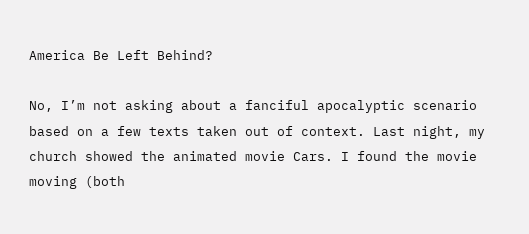America Be Left Behind?

No, I’m not asking about a fanciful apocalyptic scenario based on a few texts taken out of context. Last night, my church showed the animated movie Cars. I found the movie moving (both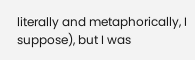literally and metaphorically, I suppose), but I was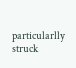particularlly struck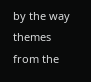by the way themes from the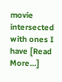movie intersected with ones I have [Read More…]